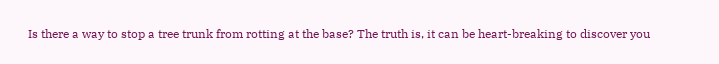Is there a way to stop a tree trunk from rotting at the base? The truth is, it can be heart-breaking to discover you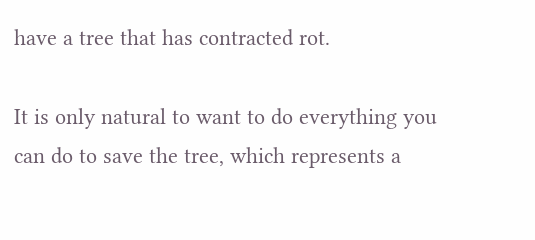have a tree that has contracted rot.

It is only natural to want to do everything you can do to save the tree, which represents a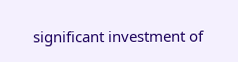significant investment of